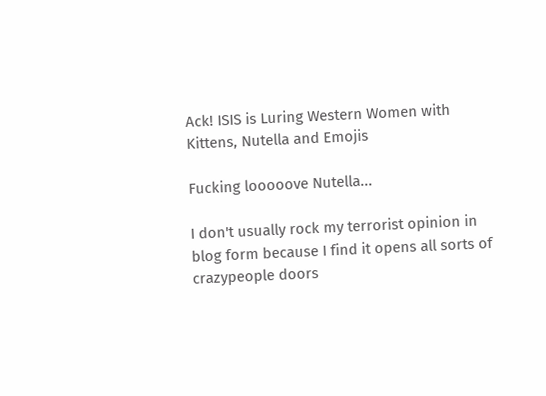Ack! ISIS is Luring Western Women with Kittens, Nutella and Emojis

Fucking looooove Nutella...

I don't usually rock my terrorist opinion in blog form because I find it opens all sorts of crazypeople doors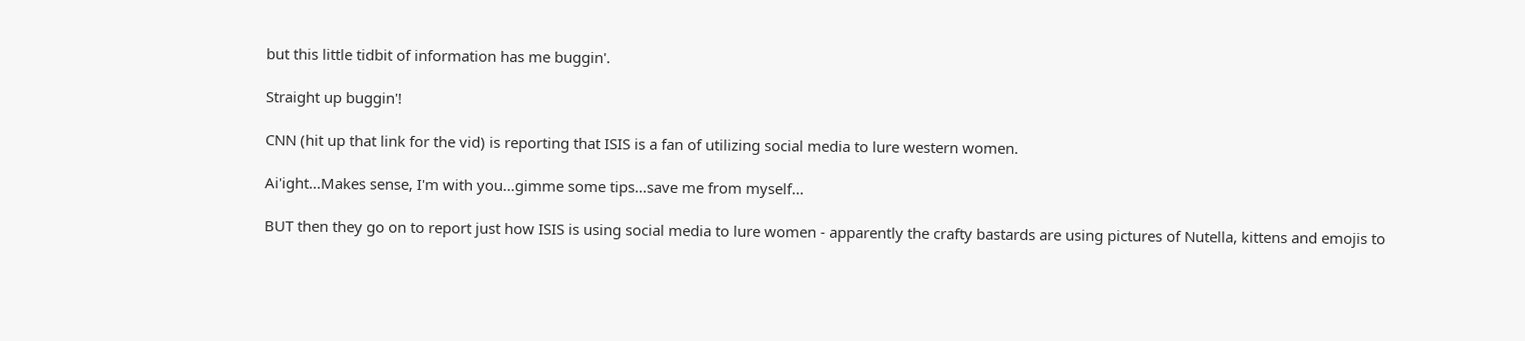but this little tidbit of information has me buggin'.

Straight up buggin'!

CNN (hit up that link for the vid) is reporting that ISIS is a fan of utilizing social media to lure western women.

Ai'ight...Makes sense, I'm with you...gimme some tips...save me from myself...

BUT then they go on to report just how ISIS is using social media to lure women - apparently the crafty bastards are using pictures of Nutella, kittens and emojis to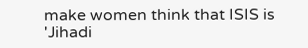make women think that ISIS is 'Jihadi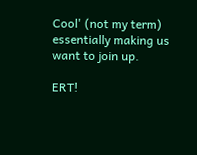Cool' (not my term) essentially making us want to join up.

ERT!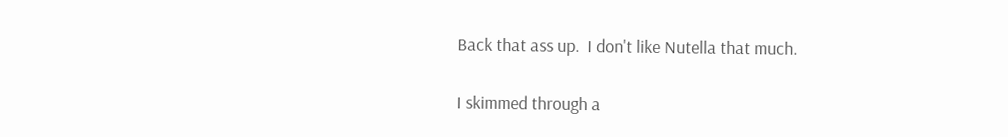Back that ass up.  I don't like Nutella that much.

I skimmed through a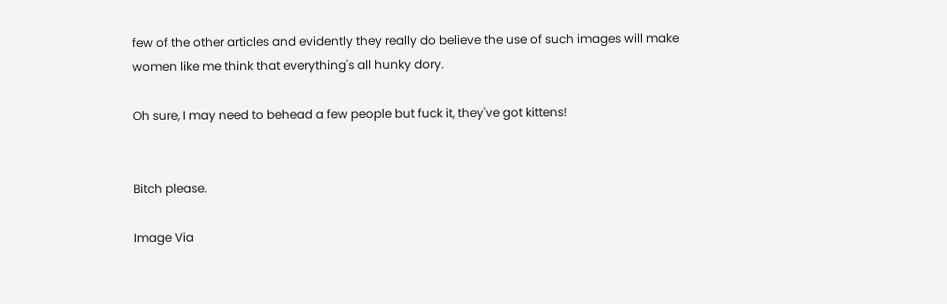few of the other articles and evidently they really do believe the use of such images will make women like me think that everything's all hunky dory.

Oh sure, I may need to behead a few people but fuck it, they've got kittens!


Bitch please.

Image Via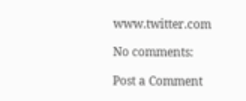www.twitter.com

No comments:

Post a Comment